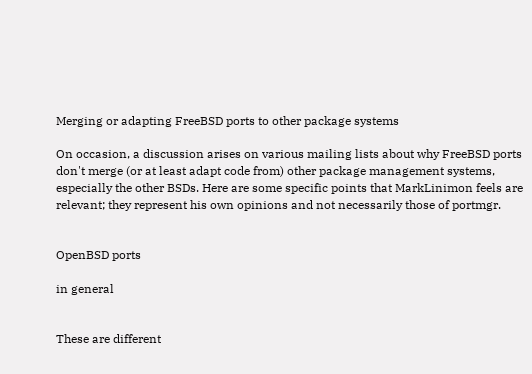Merging or adapting FreeBSD ports to other package systems

On occasion, a discussion arises on various mailing lists about why FreeBSD ports don't merge (or at least adapt code from) other package management systems, especially the other BSDs. Here are some specific points that MarkLinimon feels are relevant; they represent his own opinions and not necessarily those of portmgr.


OpenBSD ports

in general


These are different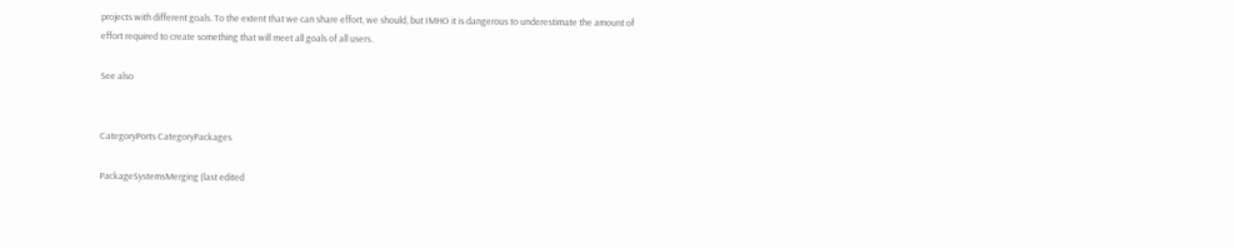projects with different goals. To the extent that we can share effort, we should, but IMHO it is dangerous to underestimate the amount of effort required to create something that will meet all goals of all users.

See also


CategoryPorts CategoryPackages

PackageSystemsMerging (last edited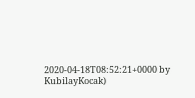2020-04-18T08:52:21+0000 by KubilayKocak)